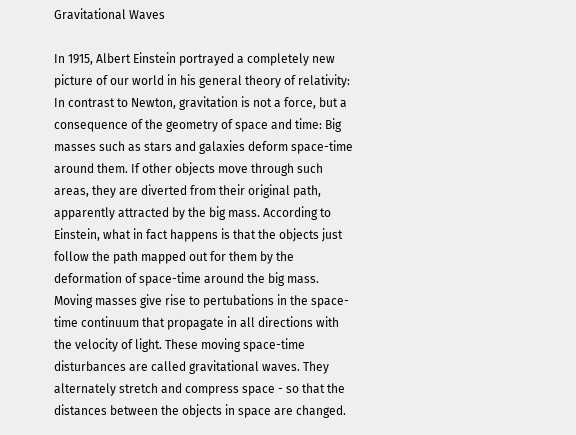Gravitational Waves

In 1915, Albert Einstein portrayed a completely new picture of our world in his general theory of relativity: In contrast to Newton, gravitation is not a force, but a consequence of the geometry of space and time: Big masses such as stars and galaxies deform space-time around them. If other objects move through such areas, they are diverted from their original path, apparently attracted by the big mass. According to Einstein, what in fact happens is that the objects just follow the path mapped out for them by the deformation of space-time around the big mass. Moving masses give rise to pertubations in the space-time continuum that propagate in all directions with the velocity of light. These moving space-time disturbances are called gravitational waves. They alternately stretch and compress space - so that the distances between the objects in space are changed.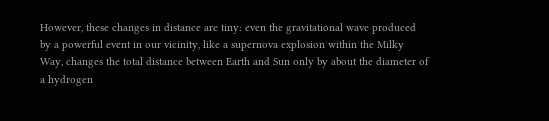However, these changes in distance are tiny: even the gravitational wave produced by a powerful event in our vicinity, like a supernova explosion within the Milky Way, changes the total distance between Earth and Sun only by about the diameter of a hydrogen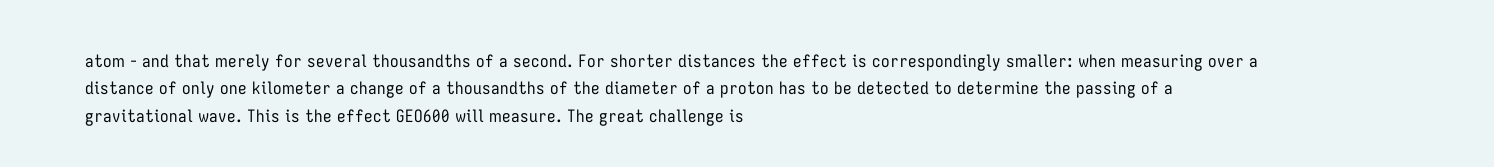atom - and that merely for several thousandths of a second. For shorter distances the effect is correspondingly smaller: when measuring over a distance of only one kilometer a change of a thousandths of the diameter of a proton has to be detected to determine the passing of a gravitational wave. This is the effect GEO600 will measure. The great challenge is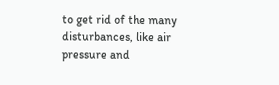to get rid of the many disturbances, like air pressure and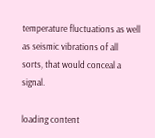temperature fluctuations as well as seismic vibrations of all sorts, that would conceal a signal.

loading content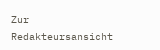Zur Redakteursansicht